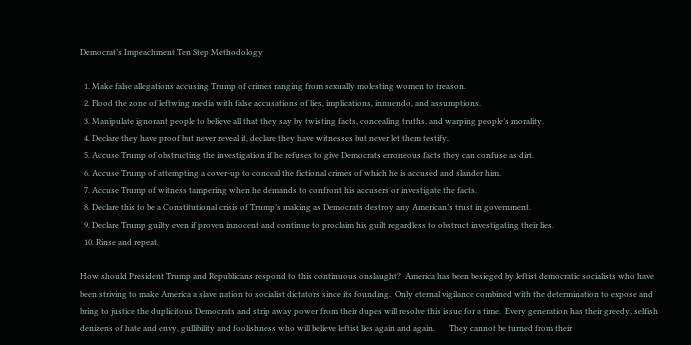Democrat’s Impeachment Ten Step Methodology

  1. Make false allegations accusing Trump of crimes ranging from sexually molesting women to treason.
  2. Flood the zone of leftwing media with false accusations of lies, implications, innuendo, and assumptions.
  3. Manipulate ignorant people to believe all that they say by twisting facts, concealing truths, and warping people’s morality.
  4. Declare they have proof but never reveal it, declare they have witnesses but never let them testify.
  5. Accuse Trump of obstructing the investigation if he refuses to give Democrats erroneous facts they can confuse as dirt.
  6. Accuse Trump of attempting a cover-up to conceal the fictional crimes of which he is accused and slander him.
  7. Accuse Trump of witness tampering when he demands to confront his accusers or investigate the facts.
  8. Declare this to be a Constitutional crisis of Trump’s making as Democrats destroy any American’s trust in government.
  9. Declare Trump guilty even if proven innocent and continue to proclaim his guilt regardless to obstruct investigating their lies.
  10. Rinse and repeat.

How should President Trump and Republicans respond to this continuous onslaught?  America has been besieged by leftist democratic socialists who have been striving to make America a slave nation to socialist dictators since its founding.  Only eternal vigilance combined with the determination to expose and bring to justice the duplicitous Democrats and strip away power from their dupes will resolve this issue for a time.  Every generation has their greedy, selfish denizens of hate and envy, gullibility and foolishness who will believe leftist lies again and again.       They cannot be turned from their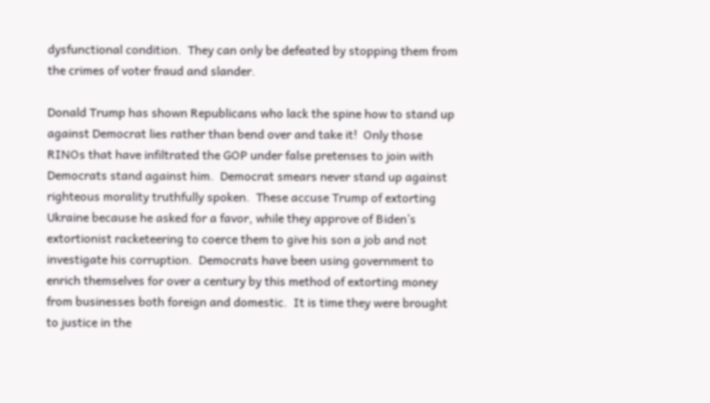dysfunctional condition.  They can only be defeated by stopping them from the crimes of voter fraud and slander.

Donald Trump has shown Republicans who lack the spine how to stand up against Democrat lies rather than bend over and take it!  Only those RINOs that have infiltrated the GOP under false pretenses to join with Democrats stand against him.  Democrat smears never stand up against righteous morality truthfully spoken.  These accuse Trump of extorting Ukraine because he asked for a favor, while they approve of Biden’s extortionist racketeering to coerce them to give his son a job and not investigate his corruption.  Democrats have been using government to enrich themselves for over a century by this method of extorting money from businesses both foreign and domestic.  It is time they were brought to justice in the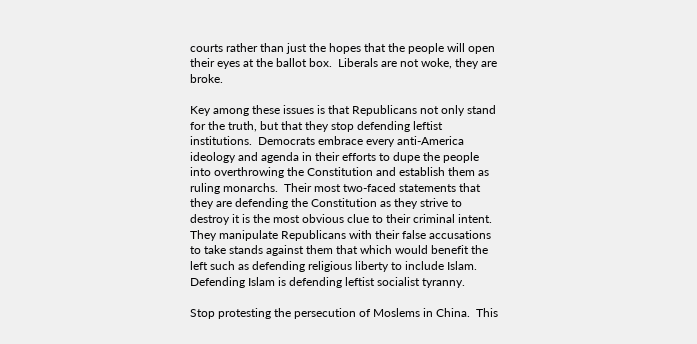courts rather than just the hopes that the people will open their eyes at the ballot box.  Liberals are not woke, they are broke.

Key among these issues is that Republicans not only stand for the truth, but that they stop defending leftist institutions.  Democrats embrace every anti-America ideology and agenda in their efforts to dupe the people into overthrowing the Constitution and establish them as ruling monarchs.  Their most two-faced statements that they are defending the Constitution as they strive to destroy it is the most obvious clue to their criminal intent.  They manipulate Republicans with their false accusations to take stands against them that which would benefit the left such as defending religious liberty to include Islam.  Defending Islam is defending leftist socialist tyranny.

Stop protesting the persecution of Moslems in China.  This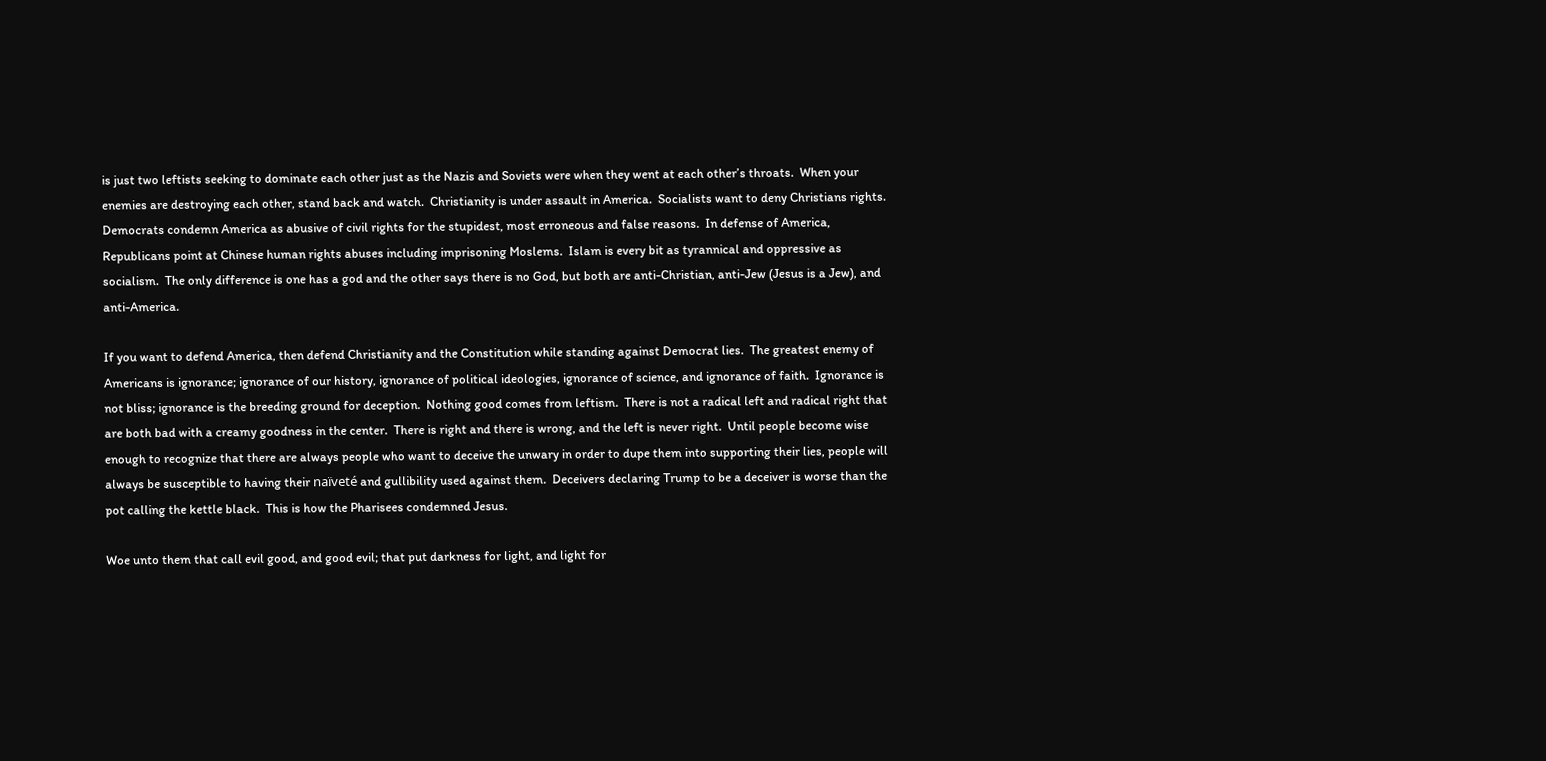is just two leftists seeking to dominate each other just as the Nazis and Soviets were when they went at each other’s throats.  When your enemies are destroying each other, stand back and watch.  Christianity is under assault in America.  Socialists want to deny Christians rights.  Democrats condemn America as abusive of civil rights for the stupidest, most erroneous and false reasons.  In defense of America, Republicans point at Chinese human rights abuses including imprisoning Moslems.  Islam is every bit as tyrannical and oppressive as socialism.  The only difference is one has a god and the other says there is no God, but both are anti-Christian, anti-Jew (Jesus is a Jew), and anti-America.

If you want to defend America, then defend Christianity and the Constitution while standing against Democrat lies.  The greatest enemy of Americans is ignorance; ignorance of our history, ignorance of political ideologies, ignorance of science, and ignorance of faith.  Ignorance is not bliss; ignorance is the breeding ground for deception.  Nothing good comes from leftism.  There is not a radical left and radical right that are both bad with a creamy goodness in the center.  There is right and there is wrong, and the left is never right.  Until people become wise enough to recognize that there are always people who want to deceive the unwary in order to dupe them into supporting their lies, people will always be susceptible to having their naïveté and gullibility used against them.  Deceivers declaring Trump to be a deceiver is worse than the pot calling the kettle black.  This is how the Pharisees condemned Jesus.

Woe unto them that call evil good, and good evil; that put darkness for light, and light for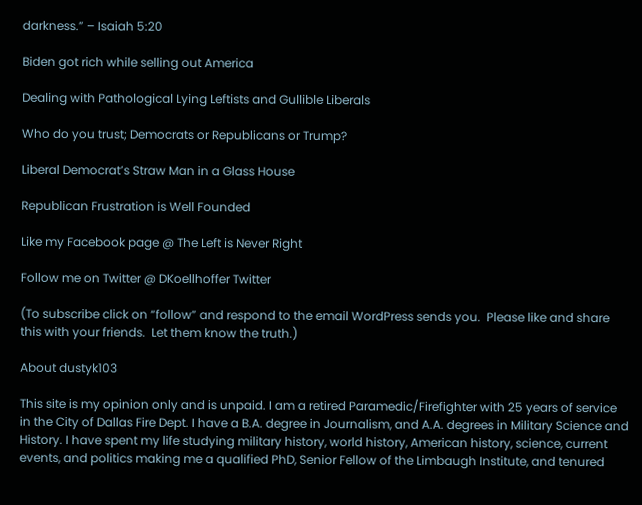darkness.” – Isaiah 5:20

Biden got rich while selling out America

Dealing with Pathological Lying Leftists and Gullible Liberals

Who do you trust; Democrats or Republicans or Trump?

Liberal Democrat’s Straw Man in a Glass House

Republican Frustration is Well Founded

Like my Facebook page @ The Left is Never Right

Follow me on Twitter @ DKoellhoffer Twitter

(To subscribe click on “follow” and respond to the email WordPress sends you.  Please like and share this with your friends.  Let them know the truth.)

About dustyk103

This site is my opinion only and is unpaid. I am a retired Paramedic/Firefighter with 25 years of service in the City of Dallas Fire Dept. I have a B.A. degree in Journalism, and A.A. degrees in Military Science and History. I have spent my life studying military history, world history, American history, science, current events, and politics making me a qualified PhD, Senior Fellow of the Limbaugh Institute, and tenured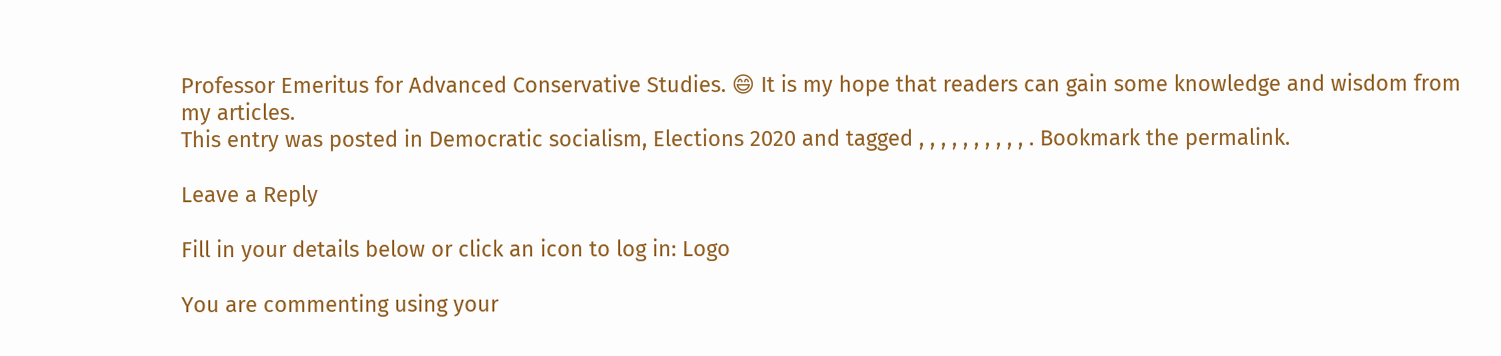Professor Emeritus for Advanced Conservative Studies. 😄 It is my hope that readers can gain some knowledge and wisdom from my articles.
This entry was posted in Democratic socialism, Elections 2020 and tagged , , , , , , , , , , . Bookmark the permalink.

Leave a Reply

Fill in your details below or click an icon to log in: Logo

You are commenting using your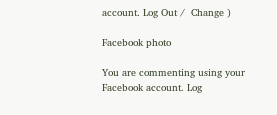account. Log Out /  Change )

Facebook photo

You are commenting using your Facebook account. Log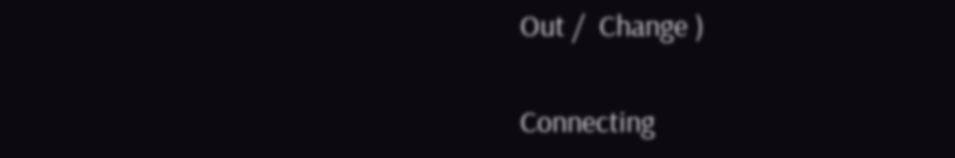Out /  Change )

Connecting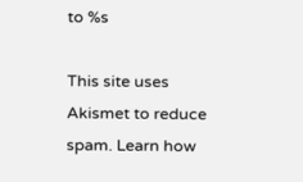to %s

This site uses Akismet to reduce spam. Learn how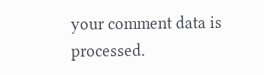your comment data is processed.